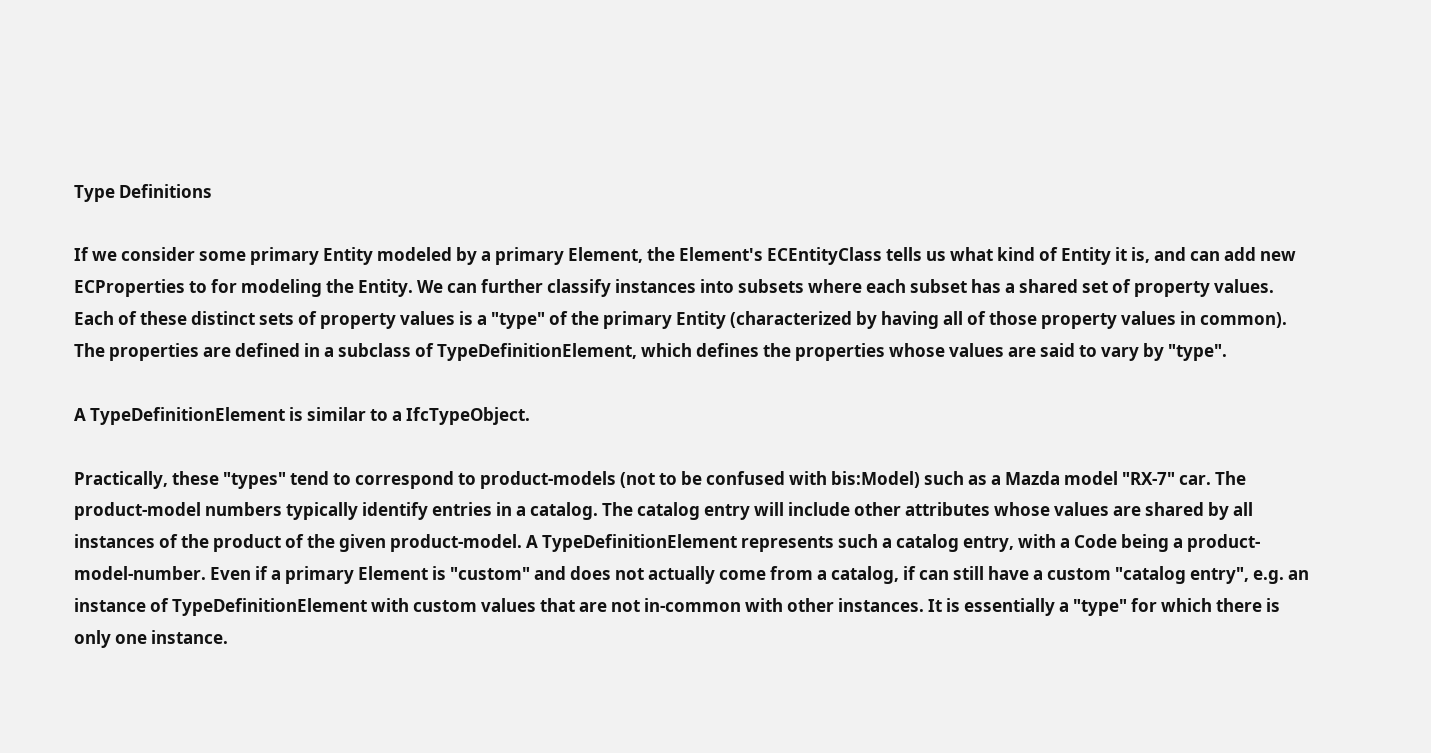Type Definitions

If we consider some primary Entity modeled by a primary Element, the Element's ECEntityClass tells us what kind of Entity it is, and can add new ECProperties to for modeling the Entity. We can further classify instances into subsets where each subset has a shared set of property values. Each of these distinct sets of property values is a "type" of the primary Entity (characterized by having all of those property values in common). The properties are defined in a subclass of TypeDefinitionElement, which defines the properties whose values are said to vary by "type".

A TypeDefinitionElement is similar to a IfcTypeObject.

Practically, these "types" tend to correspond to product-models (not to be confused with bis:Model) such as a Mazda model "RX-7" car. The product-model numbers typically identify entries in a catalog. The catalog entry will include other attributes whose values are shared by all instances of the product of the given product-model. A TypeDefinitionElement represents such a catalog entry, with a Code being a product-model-number. Even if a primary Element is "custom" and does not actually come from a catalog, if can still have a custom "catalog entry", e.g. an instance of TypeDefinitionElement with custom values that are not in-common with other instances. It is essentially a "type" for which there is only one instance.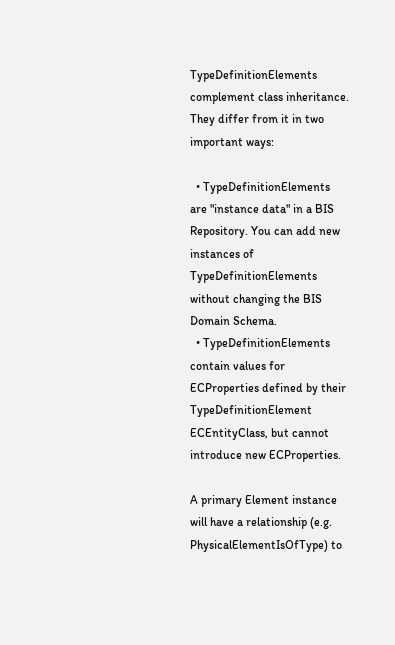TypeDefinitionElements complement class inheritance. They differ from it in two important ways:

  • TypeDefinitionElements are "instance data" in a BIS Repository. You can add new instances of TypeDefinitionElements without changing the BIS Domain Schema.
  • TypeDefinitionElements contain values for ECProperties defined by their TypeDefinitionElement ECEntityClass, but cannot introduce new ECProperties.

A primary Element instance will have a relationship (e.g. PhysicalElementIsOfType) to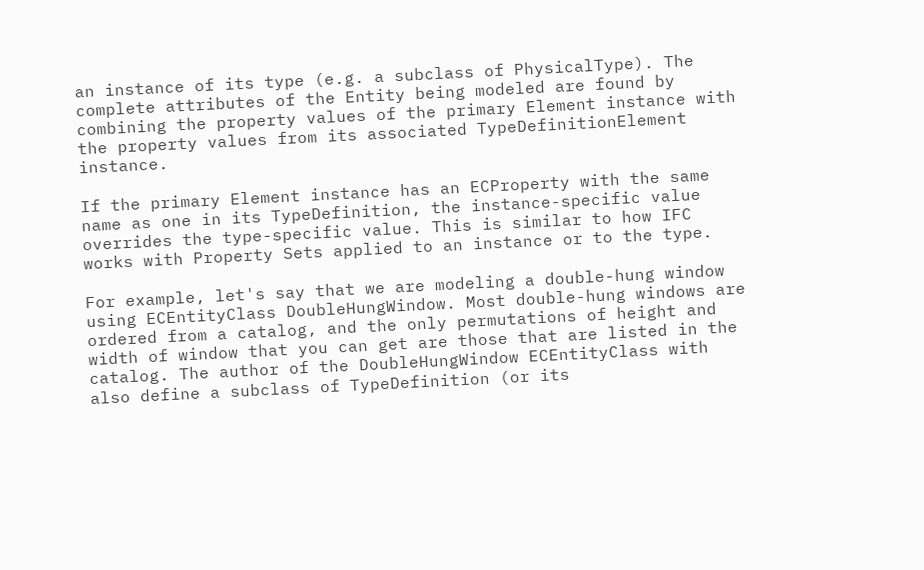an instance of its type (e.g. a subclass of PhysicalType). The complete attributes of the Entity being modeled are found by combining the property values of the primary Element instance with the property values from its associated TypeDefinitionElement instance.

If the primary Element instance has an ECProperty with the same name as one in its TypeDefinition, the instance-specific value overrides the type-specific value. This is similar to how IFC works with Property Sets applied to an instance or to the type.

For example, let's say that we are modeling a double-hung window using ECEntityClass DoubleHungWindow. Most double-hung windows are ordered from a catalog, and the only permutations of height and width of window that you can get are those that are listed in the catalog. The author of the DoubleHungWindow ECEntityClass with also define a subclass of TypeDefinition (or its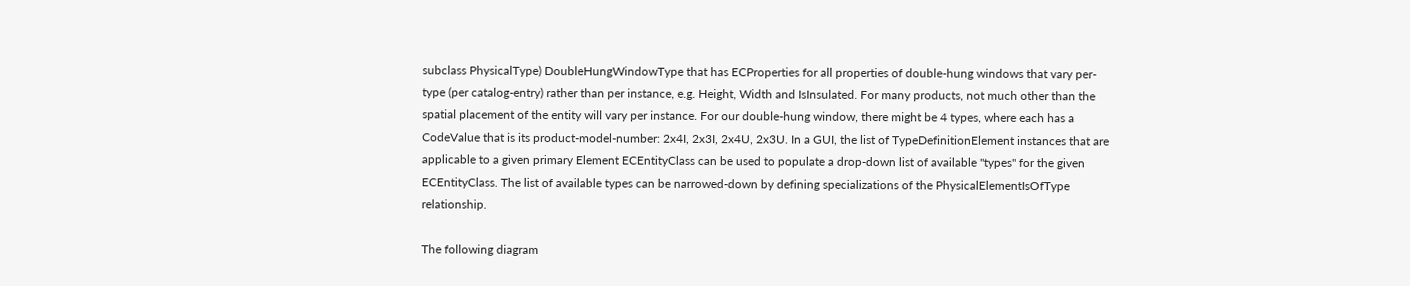subclass PhysicalType) DoubleHungWindowType that has ECProperties for all properties of double-hung windows that vary per-type (per catalog-entry) rather than per instance, e.g. Height, Width and IsInsulated. For many products, not much other than the spatial placement of the entity will vary per instance. For our double-hung window, there might be 4 types, where each has a CodeValue that is its product-model-number: 2x4I, 2x3I, 2x4U, 2x3U. In a GUI, the list of TypeDefinitionElement instances that are applicable to a given primary Element ECEntityClass can be used to populate a drop-down list of available "types" for the given ECEntityClass. The list of available types can be narrowed-down by defining specializations of the PhysicalElementIsOfType relationship.

The following diagram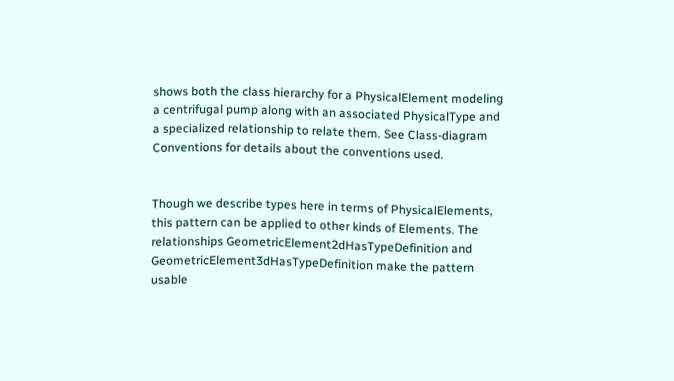shows both the class hierarchy for a PhysicalElement modeling a centrifugal pump along with an associated PhysicalType and a specialized relationship to relate them. See Class-diagram Conventions for details about the conventions used.


Though we describe types here in terms of PhysicalElements, this pattern can be applied to other kinds of Elements. The relationships GeometricElement2dHasTypeDefinition and GeometricElement3dHasTypeDefinition make the pattern usable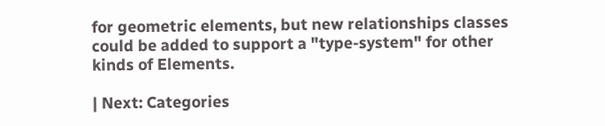for geometric elements, but new relationships classes could be added to support a "type-system" for other kinds of Elements.

| Next: Categories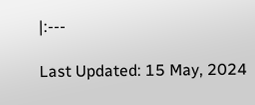|:---

Last Updated: 15 May, 2024